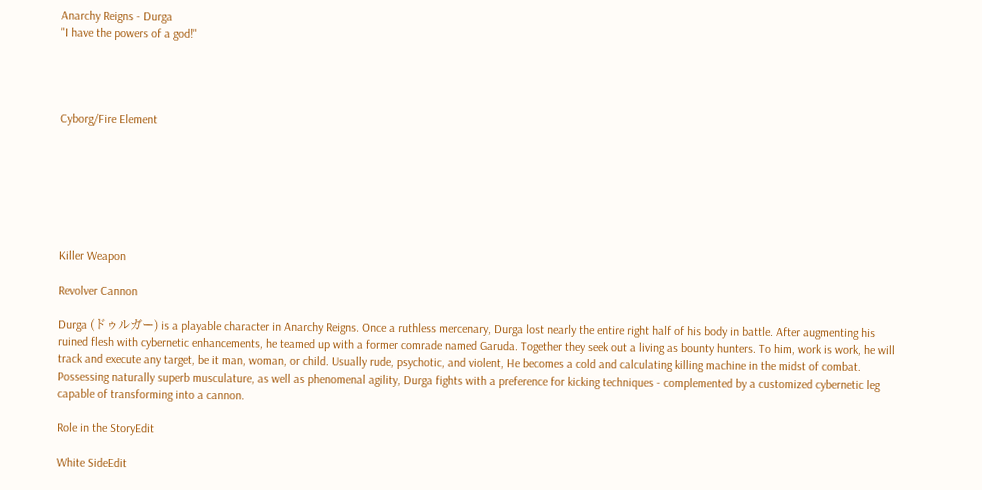Anarchy Reigns - Durga
"I have the powers of a god!"




Cyborg/Fire Element







Killer Weapon

Revolver Cannon

Durga (ドゥルガー) is a playable character in Anarchy Reigns. Once a ruthless mercenary, Durga lost nearly the entire right half of his body in battle. After augmenting his ruined flesh with cybernetic enhancements, he teamed up with a former comrade named Garuda. Together they seek out a living as bounty hunters. To him, work is work, he will track and execute any target, be it man, woman, or child. Usually rude, psychotic, and violent, He becomes a cold and calculating killing machine in the midst of combat. Possessing naturally superb musculature, as well as phenomenal agility, Durga fights with a preference for kicking techniques - complemented by a customized cybernetic leg capable of transforming into a cannon.

Role in the StoryEdit

White SideEdit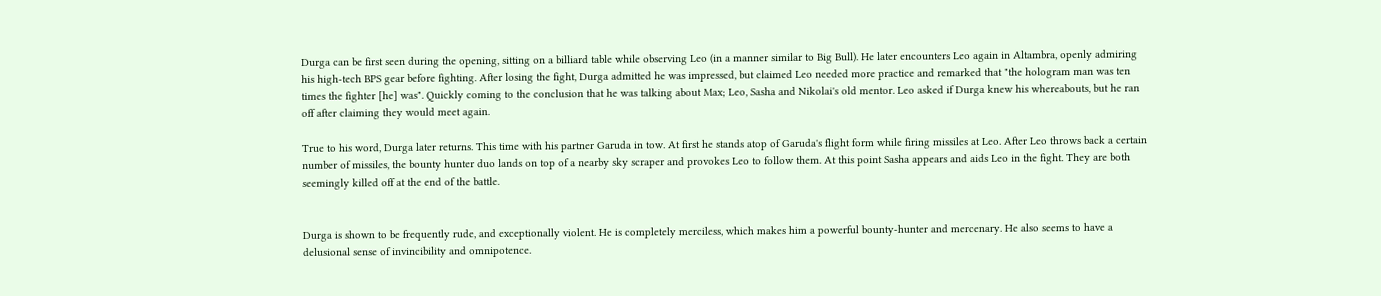Durga can be first seen during the opening, sitting on a billiard table while observing Leo (in a manner similar to Big Bull). He later encounters Leo again in Altambra, openly admiring his high-tech BPS gear before fighting. After losing the fight, Durga admitted he was impressed, but claimed Leo needed more practice and remarked that "the hologram man was ten times the fighter [he] was". Quickly coming to the conclusion that he was talking about Max; Leo, Sasha and Nikolai's old mentor. Leo asked if Durga knew his whereabouts, but he ran off after claiming they would meet again.

True to his word, Durga later returns. This time with his partner Garuda in tow. At first he stands atop of Garuda's flight form while firing missiles at Leo. After Leo throws back a certain number of missiles, the bounty hunter duo lands on top of a nearby sky scraper and provokes Leo to follow them. At this point Sasha appears and aids Leo in the fight. They are both seemingly killed off at the end of the battle.


Durga is shown to be frequently rude, and exceptionally violent. He is completely merciless, which makes him a powerful bounty-hunter and mercenary. He also seems to have a delusional sense of invincibility and omnipotence.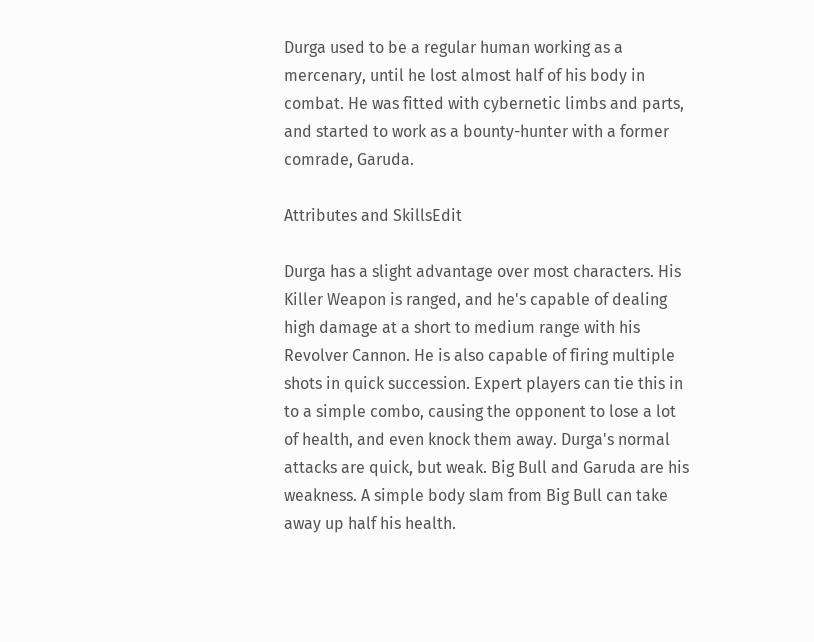Durga used to be a regular human working as a mercenary, until he lost almost half of his body in combat. He was fitted with cybernetic limbs and parts, and started to work as a bounty-hunter with a former comrade, Garuda.

Attributes and SkillsEdit

Durga has a slight advantage over most characters. His Killer Weapon is ranged, and he's capable of dealing high damage at a short to medium range with his Revolver Cannon. He is also capable of firing multiple shots in quick succession. Expert players can tie this in to a simple combo, causing the opponent to lose a lot of health, and even knock them away. Durga's normal attacks are quick, but weak. Big Bull and Garuda are his weakness. A simple body slam from Big Bull can take away up half his health.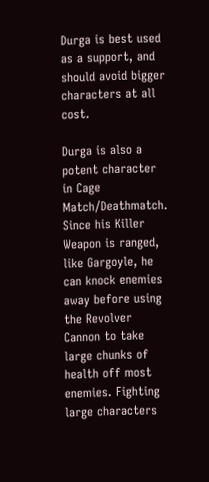Durga is best used as a support, and should avoid bigger characters at all cost.

Durga is also a potent character in Cage Match/Deathmatch. Since his Killer Weapon is ranged, like Gargoyle, he can knock enemies away before using the Revolver Cannon to take large chunks of health off most enemies. Fighting large characters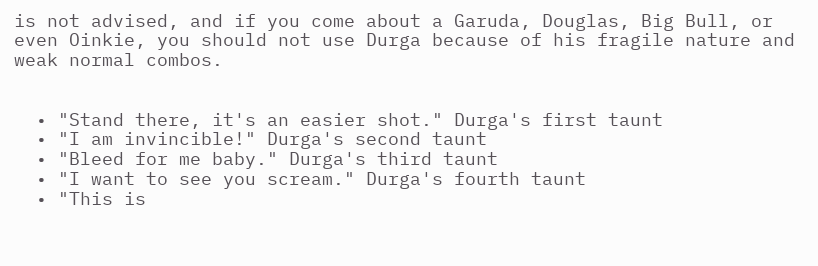is not advised, and if you come about a Garuda, Douglas, Big Bull, or even Oinkie, you should not use Durga because of his fragile nature and weak normal combos.


  • "Stand there, it's an easier shot." Durga's first taunt
  • "I am invincible!" Durga's second taunt
  • "Bleed for me baby." Durga's third taunt
  • "I want to see you scream." Durga's fourth taunt
  • "This is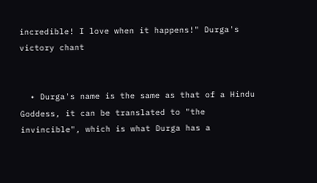incredible! I love when it happens!" Durga's victory chant


  • Durga's name is the same as that of a Hindu Goddess, it can be translated to "the invincible", which is what Durga has a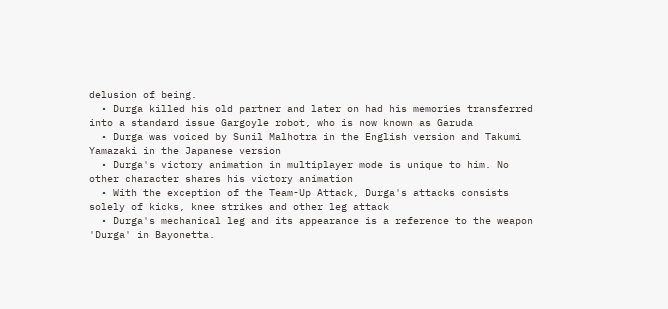delusion of being.
  • Durga killed his old partner and later on had his memories transferred into a standard issue Gargoyle robot, who is now known as Garuda
  • Durga was voiced by Sunil Malhotra in the English version and Takumi Yamazaki in the Japanese version
  • Durga's victory animation in multiplayer mode is unique to him. No other character shares his victory animation
  • With the exception of the Team-Up Attack, Durga's attacks consists solely of kicks, knee strikes and other leg attack
  • Durga's mechanical leg and its appearance is a reference to the weapon 'Durga' in Bayonetta.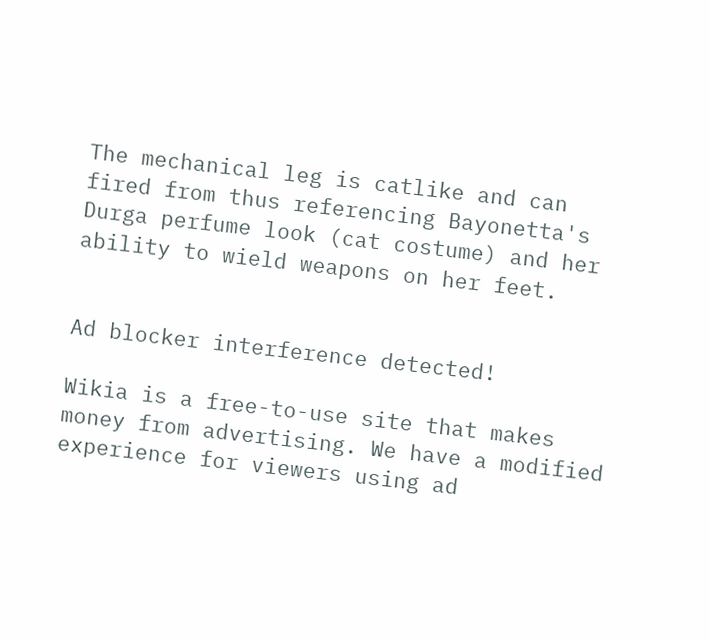The mechanical leg is catlike and can fired from thus referencing Bayonetta's Durga perfume look (cat costume) and her ability to wield weapons on her feet.


Ad blocker interference detected!

Wikia is a free-to-use site that makes money from advertising. We have a modified experience for viewers using ad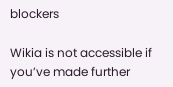blockers

Wikia is not accessible if you’ve made further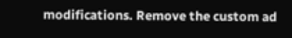modifications. Remove the custom ad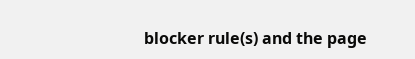blocker rule(s) and the page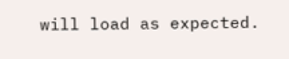will load as expected.